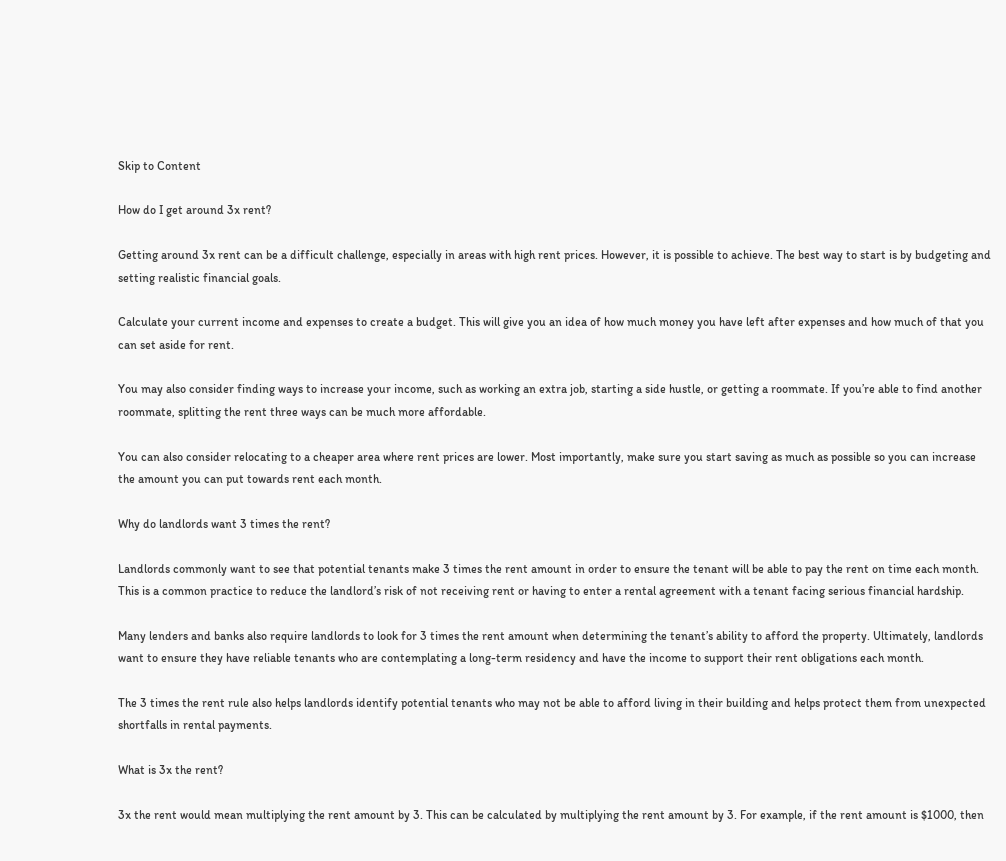Skip to Content

How do I get around 3x rent?

Getting around 3x rent can be a difficult challenge, especially in areas with high rent prices. However, it is possible to achieve. The best way to start is by budgeting and setting realistic financial goals.

Calculate your current income and expenses to create a budget. This will give you an idea of how much money you have left after expenses and how much of that you can set aside for rent.

You may also consider finding ways to increase your income, such as working an extra job, starting a side hustle, or getting a roommate. If you’re able to find another roommate, splitting the rent three ways can be much more affordable.

You can also consider relocating to a cheaper area where rent prices are lower. Most importantly, make sure you start saving as much as possible so you can increase the amount you can put towards rent each month.

Why do landlords want 3 times the rent?

Landlords commonly want to see that potential tenants make 3 times the rent amount in order to ensure the tenant will be able to pay the rent on time each month. This is a common practice to reduce the landlord’s risk of not receiving rent or having to enter a rental agreement with a tenant facing serious financial hardship.

Many lenders and banks also require landlords to look for 3 times the rent amount when determining the tenant’s ability to afford the property. Ultimately, landlords want to ensure they have reliable tenants who are contemplating a long-term residency and have the income to support their rent obligations each month.

The 3 times the rent rule also helps landlords identify potential tenants who may not be able to afford living in their building and helps protect them from unexpected shortfalls in rental payments.

What is 3x the rent?

3x the rent would mean multiplying the rent amount by 3. This can be calculated by multiplying the rent amount by 3. For example, if the rent amount is $1000, then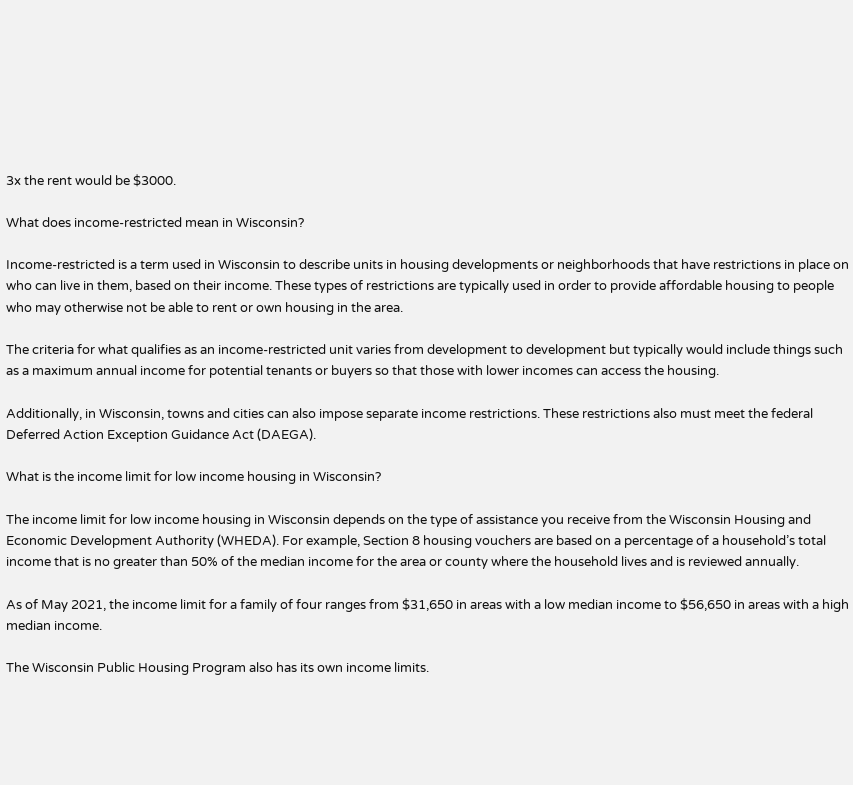3x the rent would be $3000.

What does income-restricted mean in Wisconsin?

Income-restricted is a term used in Wisconsin to describe units in housing developments or neighborhoods that have restrictions in place on who can live in them, based on their income. These types of restrictions are typically used in order to provide affordable housing to people who may otherwise not be able to rent or own housing in the area.

The criteria for what qualifies as an income-restricted unit varies from development to development but typically would include things such as a maximum annual income for potential tenants or buyers so that those with lower incomes can access the housing.

Additionally, in Wisconsin, towns and cities can also impose separate income restrictions. These restrictions also must meet the federal Deferred Action Exception Guidance Act (DAEGA).

What is the income limit for low income housing in Wisconsin?

The income limit for low income housing in Wisconsin depends on the type of assistance you receive from the Wisconsin Housing and Economic Development Authority (WHEDA). For example, Section 8 housing vouchers are based on a percentage of a household’s total income that is no greater than 50% of the median income for the area or county where the household lives and is reviewed annually.

As of May 2021, the income limit for a family of four ranges from $31,650 in areas with a low median income to $56,650 in areas with a high median income.

The Wisconsin Public Housing Program also has its own income limits.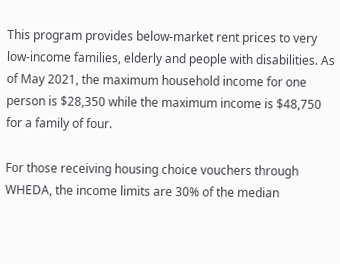This program provides below-market rent prices to very low-income families, elderly and people with disabilities. As of May 2021, the maximum household income for one person is $28,350 while the maximum income is $48,750 for a family of four.

For those receiving housing choice vouchers through WHEDA, the income limits are 30% of the median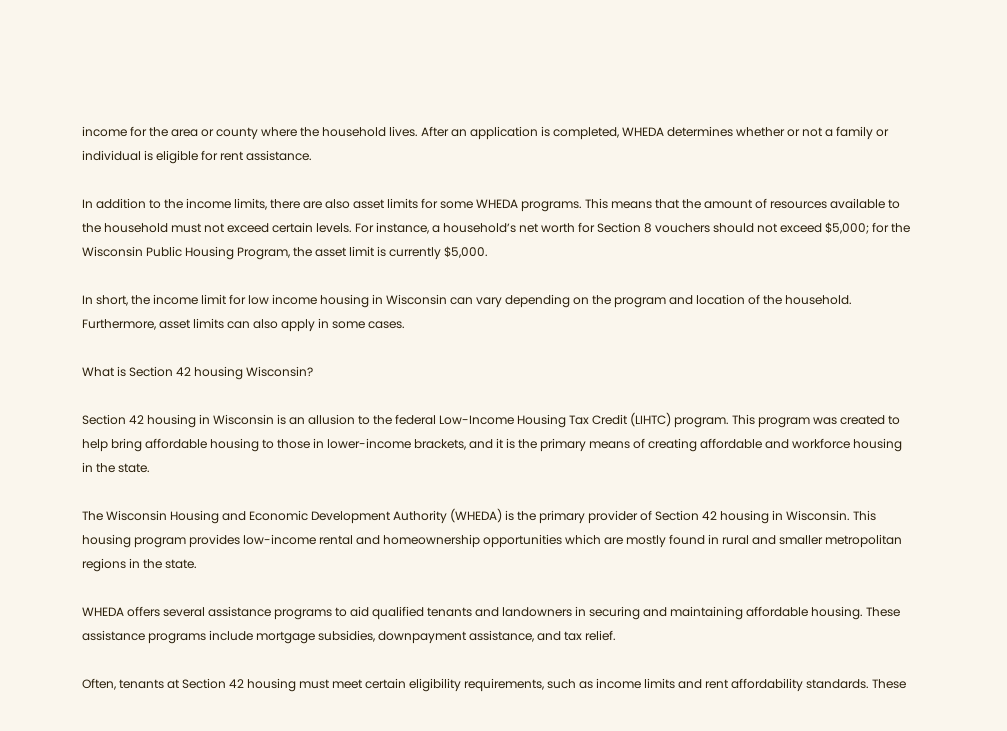income for the area or county where the household lives. After an application is completed, WHEDA determines whether or not a family or individual is eligible for rent assistance.

In addition to the income limits, there are also asset limits for some WHEDA programs. This means that the amount of resources available to the household must not exceed certain levels. For instance, a household’s net worth for Section 8 vouchers should not exceed $5,000; for the Wisconsin Public Housing Program, the asset limit is currently $5,000.

In short, the income limit for low income housing in Wisconsin can vary depending on the program and location of the household. Furthermore, asset limits can also apply in some cases.

What is Section 42 housing Wisconsin?

Section 42 housing in Wisconsin is an allusion to the federal Low-Income Housing Tax Credit (LIHTC) program. This program was created to help bring affordable housing to those in lower-income brackets, and it is the primary means of creating affordable and workforce housing in the state.

The Wisconsin Housing and Economic Development Authority (WHEDA) is the primary provider of Section 42 housing in Wisconsin. This housing program provides low-income rental and homeownership opportunities which are mostly found in rural and smaller metropolitan regions in the state.

WHEDA offers several assistance programs to aid qualified tenants and landowners in securing and maintaining affordable housing. These assistance programs include mortgage subsidies, downpayment assistance, and tax relief.

Often, tenants at Section 42 housing must meet certain eligibility requirements, such as income limits and rent affordability standards. These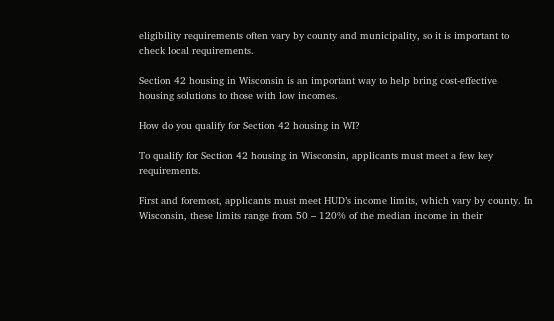eligibility requirements often vary by county and municipality, so it is important to check local requirements.

Section 42 housing in Wisconsin is an important way to help bring cost-effective housing solutions to those with low incomes.

How do you qualify for Section 42 housing in WI?

To qualify for Section 42 housing in Wisconsin, applicants must meet a few key requirements.

First and foremost, applicants must meet HUD’s income limits, which vary by county. In Wisconsin, these limits range from 50 – 120% of the median income in their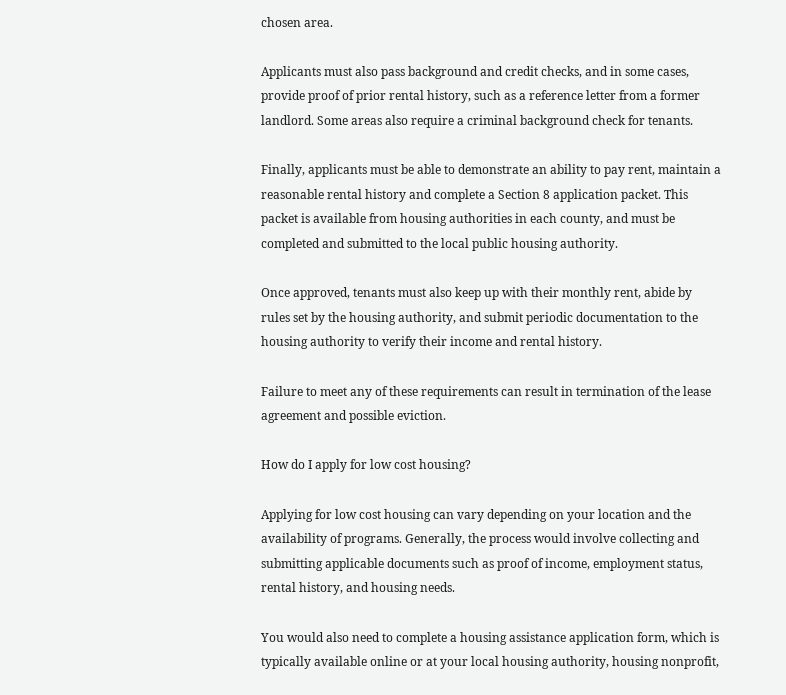chosen area.

Applicants must also pass background and credit checks, and in some cases, provide proof of prior rental history, such as a reference letter from a former landlord. Some areas also require a criminal background check for tenants.

Finally, applicants must be able to demonstrate an ability to pay rent, maintain a reasonable rental history and complete a Section 8 application packet. This packet is available from housing authorities in each county, and must be completed and submitted to the local public housing authority.

Once approved, tenants must also keep up with their monthly rent, abide by rules set by the housing authority, and submit periodic documentation to the housing authority to verify their income and rental history.

Failure to meet any of these requirements can result in termination of the lease agreement and possible eviction.

How do I apply for low cost housing?

Applying for low cost housing can vary depending on your location and the availability of programs. Generally, the process would involve collecting and submitting applicable documents such as proof of income, employment status, rental history, and housing needs.

You would also need to complete a housing assistance application form, which is typically available online or at your local housing authority, housing nonprofit,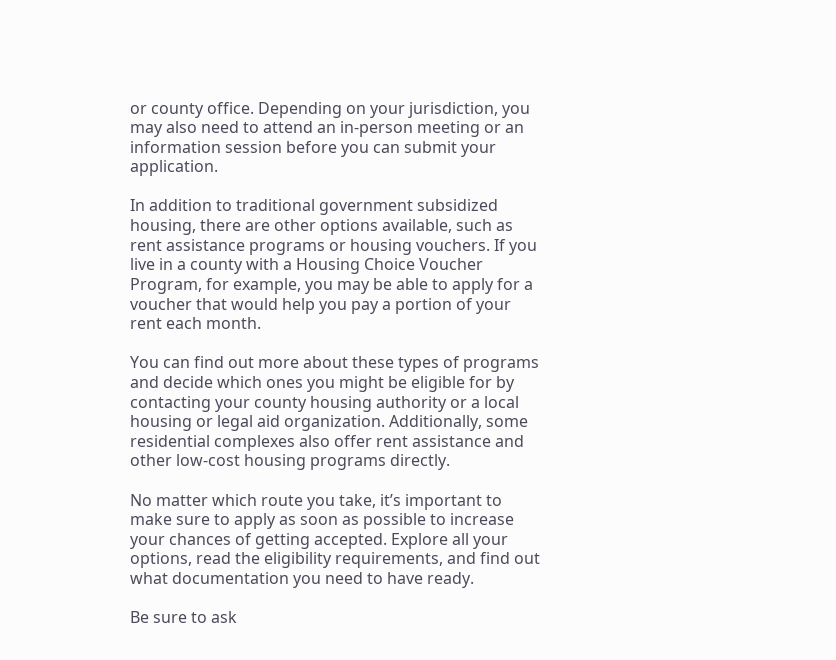or county office. Depending on your jurisdiction, you may also need to attend an in-person meeting or an information session before you can submit your application.

In addition to traditional government subsidized housing, there are other options available, such as rent assistance programs or housing vouchers. If you live in a county with a Housing Choice Voucher Program, for example, you may be able to apply for a voucher that would help you pay a portion of your rent each month.

You can find out more about these types of programs and decide which ones you might be eligible for by contacting your county housing authority or a local housing or legal aid organization. Additionally, some residential complexes also offer rent assistance and other low-cost housing programs directly.

No matter which route you take, it’s important to make sure to apply as soon as possible to increase your chances of getting accepted. Explore all your options, read the eligibility requirements, and find out what documentation you need to have ready.

Be sure to ask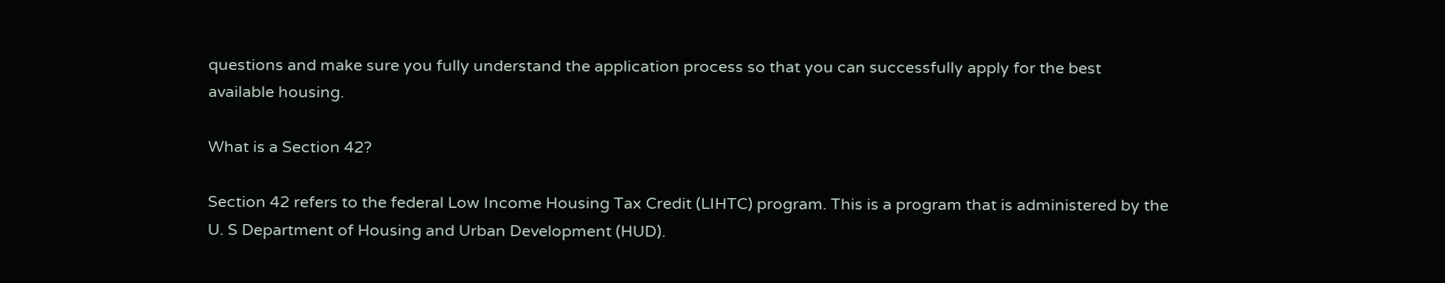questions and make sure you fully understand the application process so that you can successfully apply for the best available housing.

What is a Section 42?

Section 42 refers to the federal Low Income Housing Tax Credit (LIHTC) program. This is a program that is administered by the U. S Department of Housing and Urban Development (HUD).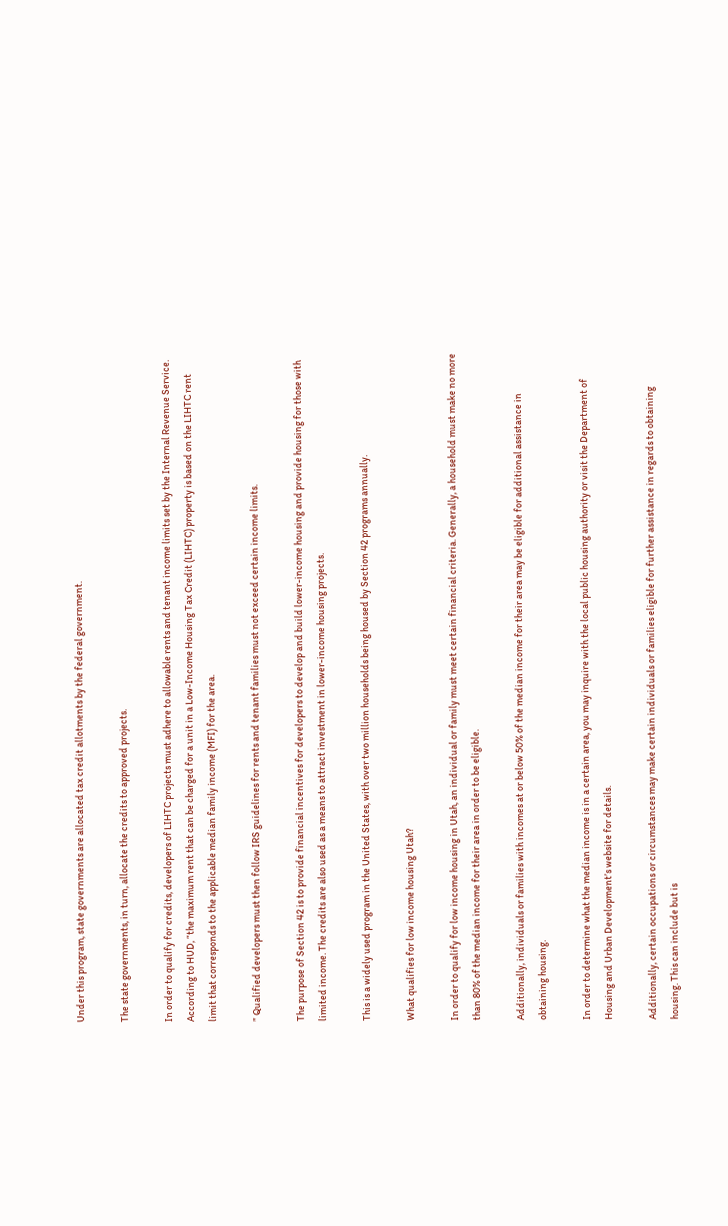Under this program, state governments are allocated tax credit allotments by the federal government.

The state governments, in turn, allocate the credits to approved projects.

In order to qualify for credits, developers of LIHTC projects must adhere to allowable rents and tenant income limits set by the Internal Revenue Service. According to HUD, “the maximum rent that can be charged for a unit in a Low-Income Housing Tax Credit (LIHTC) property is based on the LIHTC rent limit that corresponds to the applicable median family income (MFI) for the area.

” Qualified developers must then follow IRS guidelines for rents and tenant families must not exceed certain income limits.

The purpose of Section 42 is to provide financial incentives for developers to develop and build lower-income housing and provide housing for those with limited income. The credits are also used as a means to attract investment in lower-income housing projects.

This is a widely used program in the United States, with over two million households being housed by Section 42 programs annually.

What qualifies for low income housing Utah?

In order to qualify for low income housing in Utah, an individual or family must meet certain financial criteria. Generally, a household must make no more than 80% of the median income for their area in order to be eligible.

Additionally, individuals or families with incomes at or below 50% of the median income for their area may be eligible for additional assistance in obtaining housing.

In order to determine what the median income is in a certain area, you may inquire with the local public housing authority or visit the Department of Housing and Urban Development’s website for details.

Additionally, certain occupations or circumstances may make certain individuals or families eligible for further assistance in regards to obtaining housing. This can include but is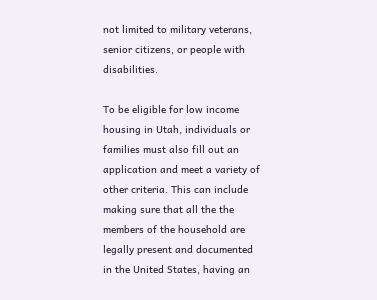not limited to military veterans, senior citizens, or people with disabilities.

To be eligible for low income housing in Utah, individuals or families must also fill out an application and meet a variety of other criteria. This can include making sure that all the the members of the household are legally present and documented in the United States, having an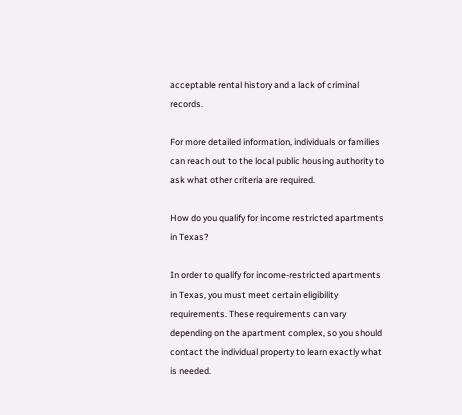acceptable rental history and a lack of criminal records.

For more detailed information, individuals or families can reach out to the local public housing authority to ask what other criteria are required.

How do you qualify for income restricted apartments in Texas?

In order to qualify for income-restricted apartments in Texas, you must meet certain eligibility requirements. These requirements can vary depending on the apartment complex, so you should contact the individual property to learn exactly what is needed.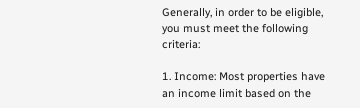Generally, in order to be eligible, you must meet the following criteria:

1. Income: Most properties have an income limit based on the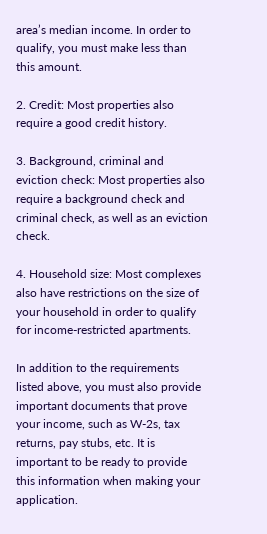area’s median income. In order to qualify, you must make less than this amount.

2. Credit: Most properties also require a good credit history.

3. Background, criminal and eviction check: Most properties also require a background check and criminal check, as well as an eviction check.

4. Household size: Most complexes also have restrictions on the size of your household in order to qualify for income-restricted apartments.

In addition to the requirements listed above, you must also provide important documents that prove your income, such as W-2s, tax returns, pay stubs, etc. It is important to be ready to provide this information when making your application.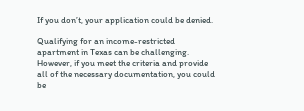If you don’t, your application could be denied.

Qualifying for an income-restricted apartment in Texas can be challenging. However, if you meet the criteria and provide all of the necessary documentation, you could be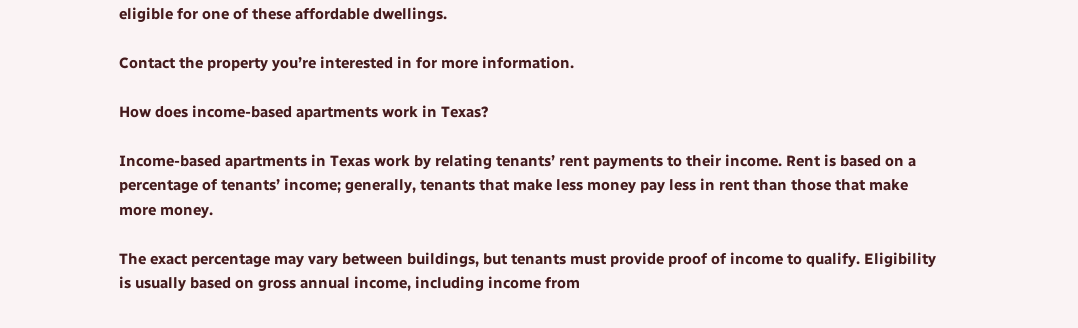eligible for one of these affordable dwellings.

Contact the property you’re interested in for more information.

How does income-based apartments work in Texas?

Income-based apartments in Texas work by relating tenants’ rent payments to their income. Rent is based on a percentage of tenants’ income; generally, tenants that make less money pay less in rent than those that make more money.

The exact percentage may vary between buildings, but tenants must provide proof of income to qualify. Eligibility is usually based on gross annual income, including income from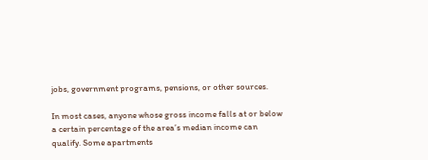jobs, government programs, pensions, or other sources.

In most cases, anyone whose gross income falls at or below a certain percentage of the area’s median income can qualify. Some apartments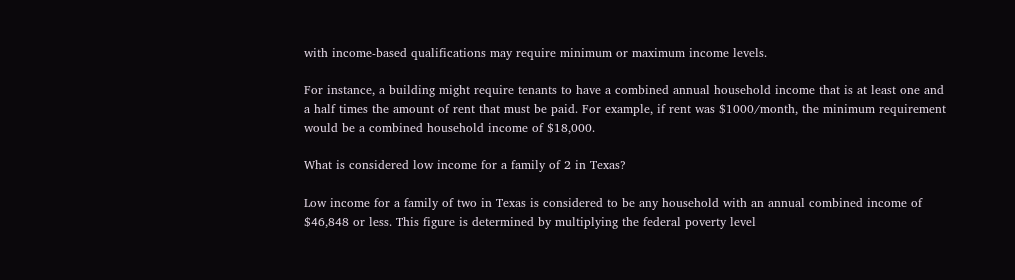with income-based qualifications may require minimum or maximum income levels.

For instance, a building might require tenants to have a combined annual household income that is at least one and a half times the amount of rent that must be paid. For example, if rent was $1000/month, the minimum requirement would be a combined household income of $18,000.

What is considered low income for a family of 2 in Texas?

Low income for a family of two in Texas is considered to be any household with an annual combined income of $46,848 or less. This figure is determined by multiplying the federal poverty level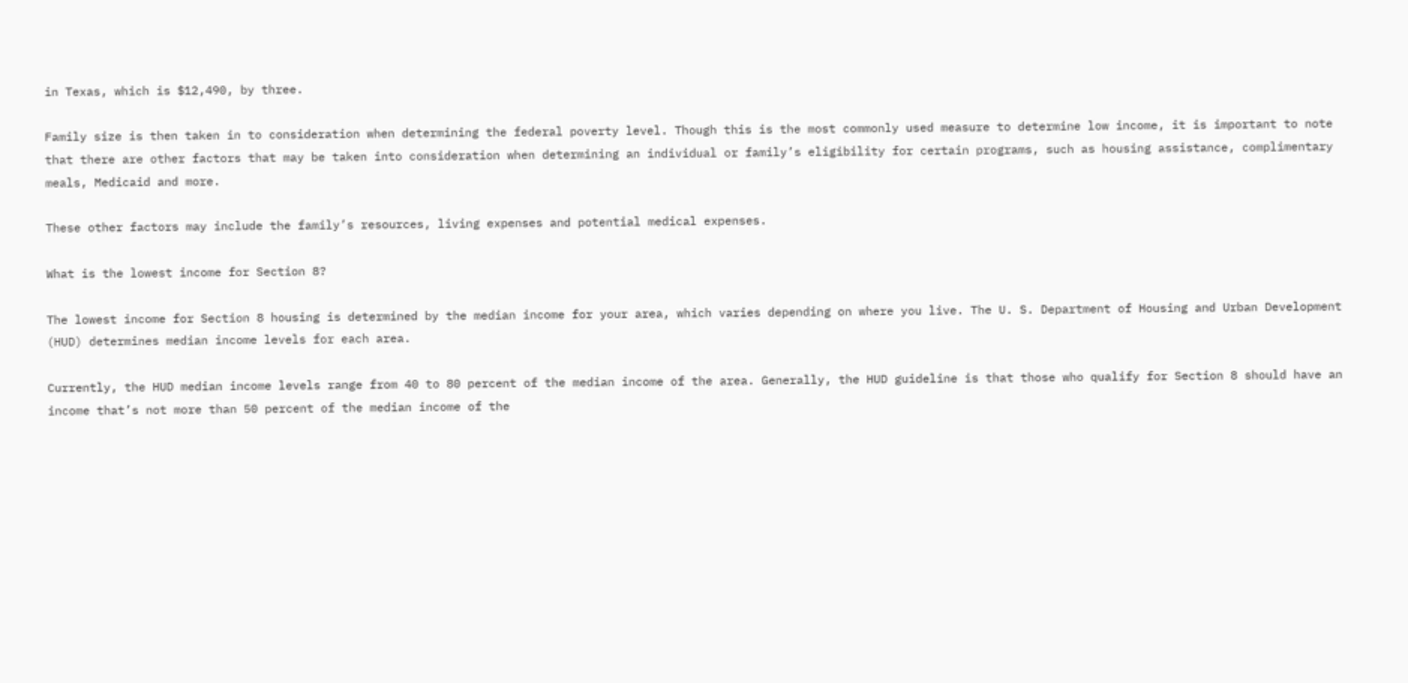in Texas, which is $12,490, by three.

Family size is then taken in to consideration when determining the federal poverty level. Though this is the most commonly used measure to determine low income, it is important to note that there are other factors that may be taken into consideration when determining an individual or family’s eligibility for certain programs, such as housing assistance, complimentary meals, Medicaid and more.

These other factors may include the family’s resources, living expenses and potential medical expenses.

What is the lowest income for Section 8?

The lowest income for Section 8 housing is determined by the median income for your area, which varies depending on where you live. The U. S. Department of Housing and Urban Development (HUD) determines median income levels for each area.

Currently, the HUD median income levels range from 40 to 80 percent of the median income of the area. Generally, the HUD guideline is that those who qualify for Section 8 should have an income that’s not more than 50 percent of the median income of the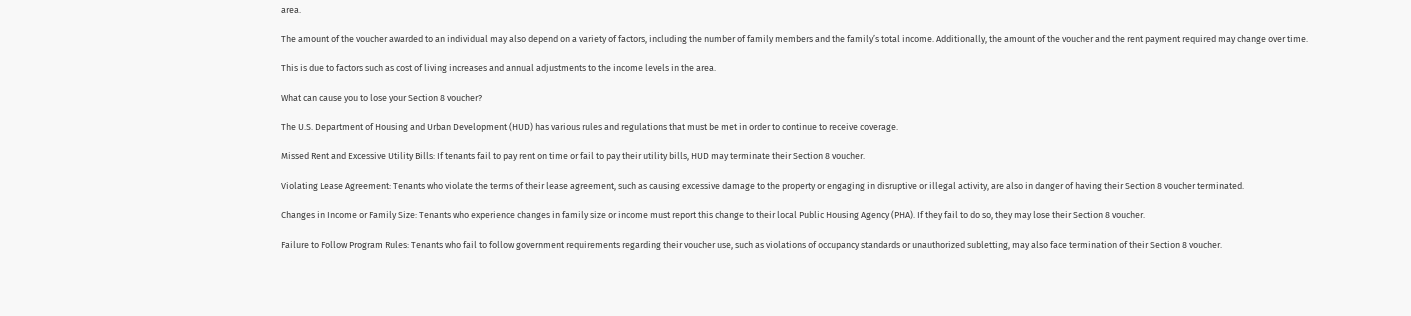area.

The amount of the voucher awarded to an individual may also depend on a variety of factors, including the number of family members and the family’s total income. Additionally, the amount of the voucher and the rent payment required may change over time.

This is due to factors such as cost of living increases and annual adjustments to the income levels in the area.

What can cause you to lose your Section 8 voucher?

The U.S. Department of Housing and Urban Development (HUD) has various rules and regulations that must be met in order to continue to receive coverage.

Missed Rent and Excessive Utility Bills: If tenants fail to pay rent on time or fail to pay their utility bills, HUD may terminate their Section 8 voucher.

Violating Lease Agreement: Tenants who violate the terms of their lease agreement, such as causing excessive damage to the property or engaging in disruptive or illegal activity, are also in danger of having their Section 8 voucher terminated.

Changes in Income or Family Size: Tenants who experience changes in family size or income must report this change to their local Public Housing Agency (PHA). If they fail to do so, they may lose their Section 8 voucher.

Failure to Follow Program Rules: Tenants who fail to follow government requirements regarding their voucher use, such as violations of occupancy standards or unauthorized subletting, may also face termination of their Section 8 voucher.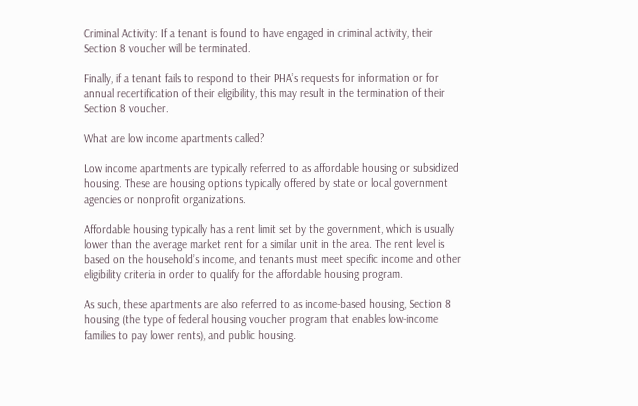Criminal Activity: If a tenant is found to have engaged in criminal activity, their Section 8 voucher will be terminated.

Finally, if a tenant fails to respond to their PHA’s requests for information or for annual recertification of their eligibility, this may result in the termination of their Section 8 voucher.

What are low income apartments called?

Low income apartments are typically referred to as affordable housing or subsidized housing. These are housing options typically offered by state or local government agencies or nonprofit organizations.

Affordable housing typically has a rent limit set by the government, which is usually lower than the average market rent for a similar unit in the area. The rent level is based on the household’s income, and tenants must meet specific income and other eligibility criteria in order to qualify for the affordable housing program.

As such, these apartments are also referred to as income-based housing, Section 8 housing (the type of federal housing voucher program that enables low-income families to pay lower rents), and public housing.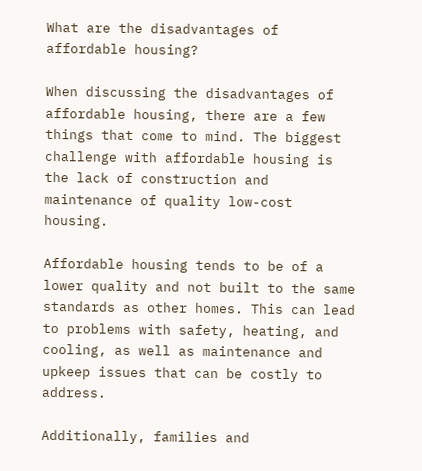What are the disadvantages of affordable housing?

When discussing the disadvantages of affordable housing, there are a few things that come to mind. The biggest challenge with affordable housing is the lack of construction and maintenance of quality low-cost housing.

Affordable housing tends to be of a lower quality and not built to the same standards as other homes. This can lead to problems with safety, heating, and cooling, as well as maintenance and upkeep issues that can be costly to address.

Additionally, families and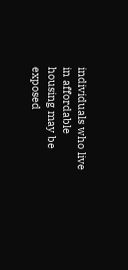individuals who live in affordable housing may be exposed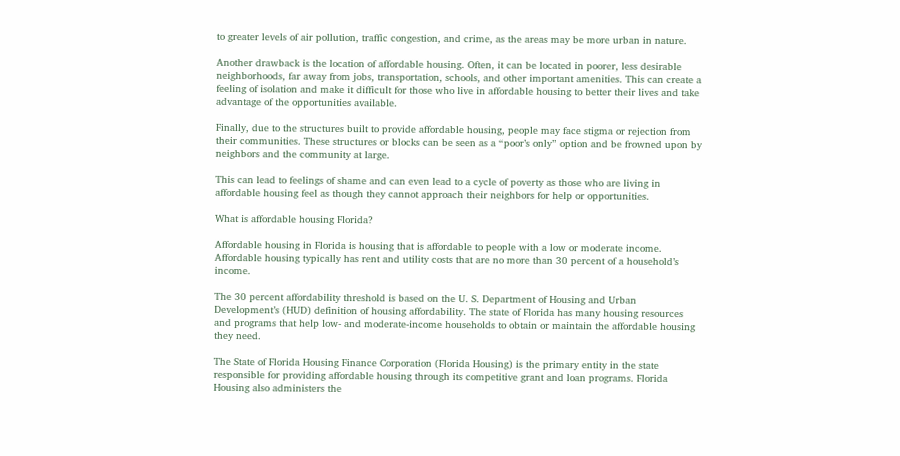to greater levels of air pollution, traffic congestion, and crime, as the areas may be more urban in nature.

Another drawback is the location of affordable housing. Often, it can be located in poorer, less desirable neighborhoods, far away from jobs, transportation, schools, and other important amenities. This can create a feeling of isolation and make it difficult for those who live in affordable housing to better their lives and take advantage of the opportunities available.

Finally, due to the structures built to provide affordable housing, people may face stigma or rejection from their communities. These structures or blocks can be seen as a “poor’s only” option and be frowned upon by neighbors and the community at large.

This can lead to feelings of shame and can even lead to a cycle of poverty as those who are living in affordable housing feel as though they cannot approach their neighbors for help or opportunities.

What is affordable housing Florida?

Affordable housing in Florida is housing that is affordable to people with a low or moderate income. Affordable housing typically has rent and utility costs that are no more than 30 percent of a household’s income.

The 30 percent affordability threshold is based on the U. S. Department of Housing and Urban Development’s (HUD) definition of housing affordability. The state of Florida has many housing resources and programs that help low- and moderate-income households to obtain or maintain the affordable housing they need.

The State of Florida Housing Finance Corporation (Florida Housing) is the primary entity in the state responsible for providing affordable housing through its competitive grant and loan programs. Florida Housing also administers the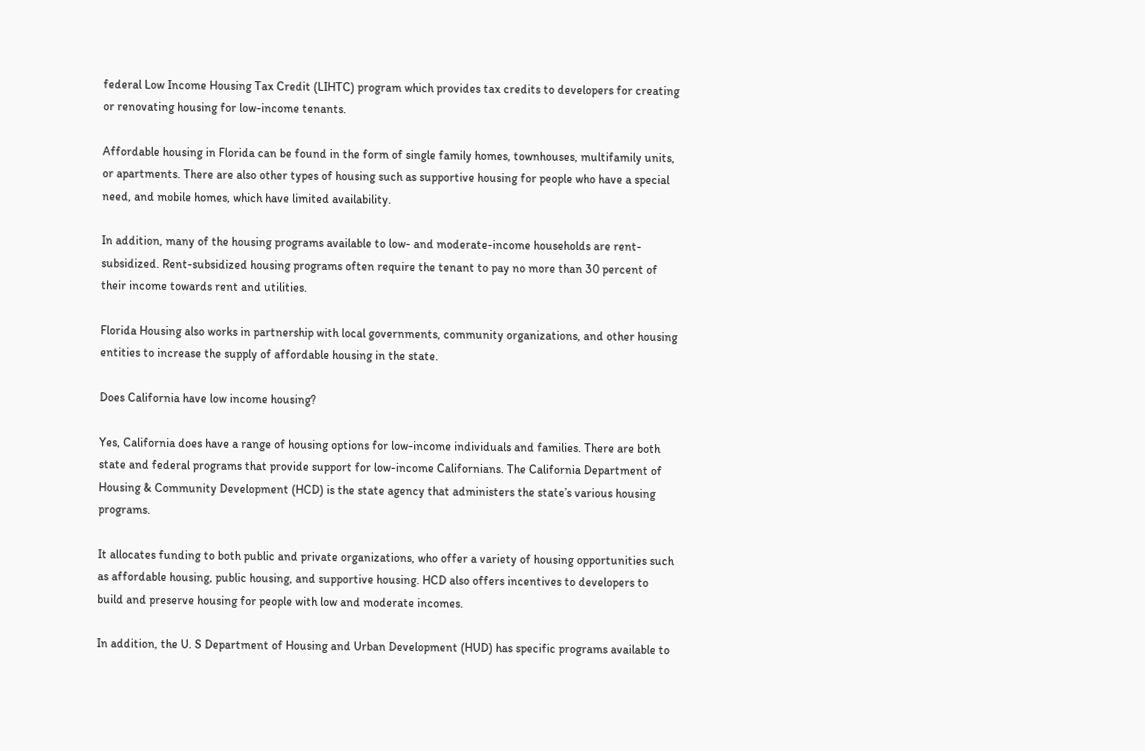federal Low Income Housing Tax Credit (LIHTC) program which provides tax credits to developers for creating or renovating housing for low-income tenants.

Affordable housing in Florida can be found in the form of single family homes, townhouses, multifamily units, or apartments. There are also other types of housing such as supportive housing for people who have a special need, and mobile homes, which have limited availability.

In addition, many of the housing programs available to low- and moderate-income households are rent-subsidized. Rent-subsidized housing programs often require the tenant to pay no more than 30 percent of their income towards rent and utilities.

Florida Housing also works in partnership with local governments, community organizations, and other housing entities to increase the supply of affordable housing in the state.

Does California have low income housing?

Yes, California does have a range of housing options for low-income individuals and families. There are both state and federal programs that provide support for low-income Californians. The California Department of Housing & Community Development (HCD) is the state agency that administers the state’s various housing programs.

It allocates funding to both public and private organizations, who offer a variety of housing opportunities such as affordable housing, public housing, and supportive housing. HCD also offers incentives to developers to build and preserve housing for people with low and moderate incomes.

In addition, the U. S Department of Housing and Urban Development (HUD) has specific programs available to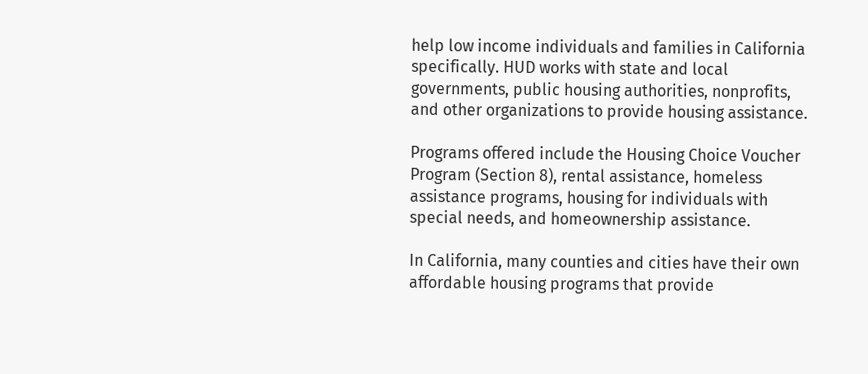help low income individuals and families in California specifically. HUD works with state and local governments, public housing authorities, nonprofits, and other organizations to provide housing assistance.

Programs offered include the Housing Choice Voucher Program (Section 8), rental assistance, homeless assistance programs, housing for individuals with special needs, and homeownership assistance.

In California, many counties and cities have their own affordable housing programs that provide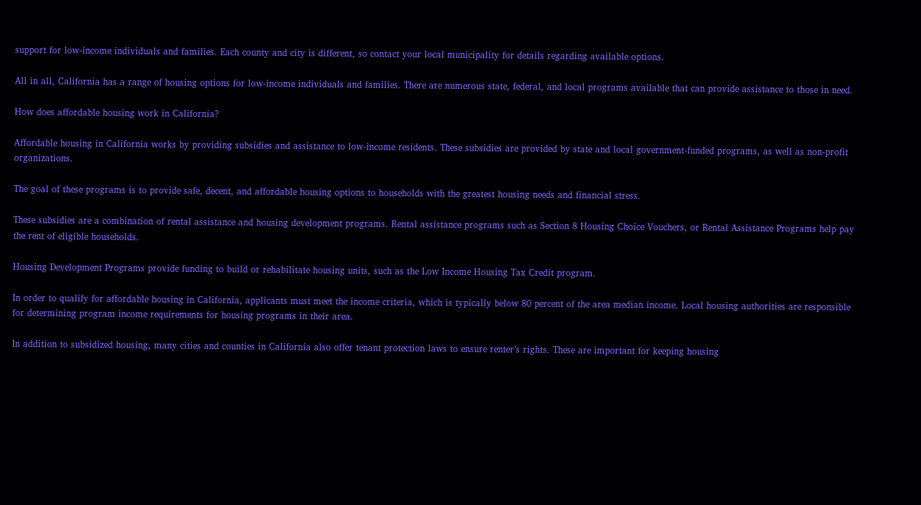support for low-income individuals and families. Each county and city is different, so contact your local municipality for details regarding available options.

All in all, California has a range of housing options for low-income individuals and families. There are numerous state, federal, and local programs available that can provide assistance to those in need.

How does affordable housing work in California?

Affordable housing in California works by providing subsidies and assistance to low-income residents. These subsidies are provided by state and local government-funded programs, as well as non-profit organizations.

The goal of these programs is to provide safe, decent, and affordable housing options to households with the greatest housing needs and financial stress.

These subsidies are a combination of rental assistance and housing development programs. Rental assistance programs such as Section 8 Housing Choice Vouchers, or Rental Assistance Programs help pay the rent of eligible households.

Housing Development Programs provide funding to build or rehabilitate housing units, such as the Low Income Housing Tax Credit program.

In order to qualify for affordable housing in California, applicants must meet the income criteria, which is typically below 80 percent of the area median income. Local housing authorities are responsible for determining program income requirements for housing programs in their area.

In addition to subsidized housing, many cities and counties in California also offer tenant protection laws to ensure renter’s rights. These are important for keeping housing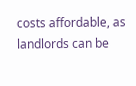costs affordable, as landlords can be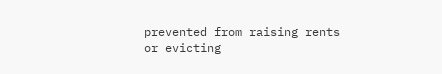prevented from raising rents or evicting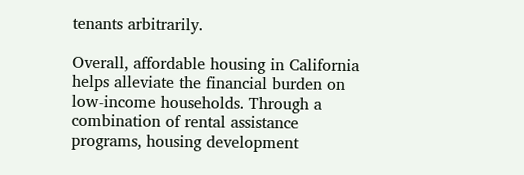tenants arbitrarily.

Overall, affordable housing in California helps alleviate the financial burden on low-income households. Through a combination of rental assistance programs, housing development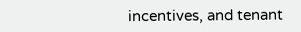incentives, and tenant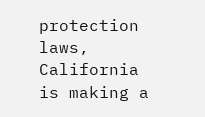protection laws, California is making a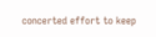concerted effort to keep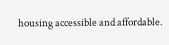housing accessible and affordable.